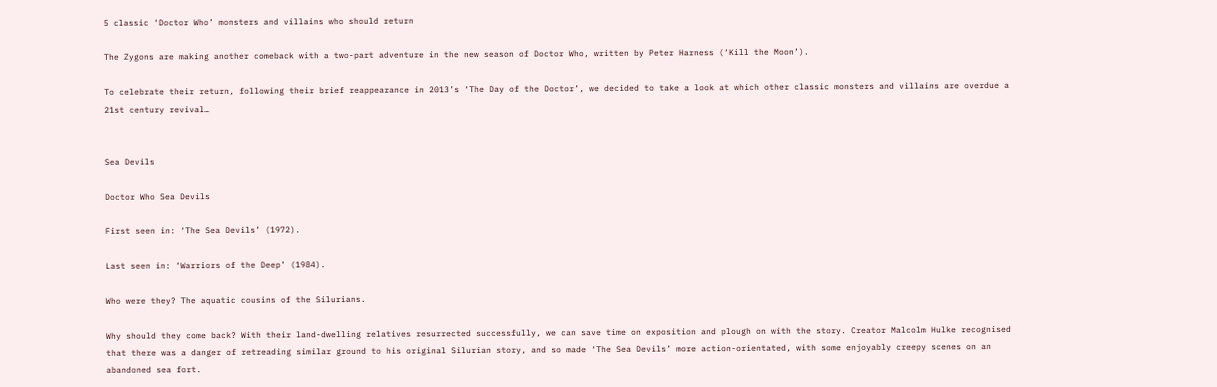5 classic ‘Doctor Who’ monsters and villains who should return

The Zygons are making another comeback with a two-part adventure in the new season of Doctor Who, written by Peter Harness (‘Kill the Moon’).

To celebrate their return, following their brief reappearance in 2013’s ‘The Day of the Doctor’, we decided to take a look at which other classic monsters and villains are overdue a 21st century revival…


Sea Devils

Doctor Who Sea Devils

First seen in: ‘The Sea Devils’ (1972).

Last seen in: ‘Warriors of the Deep’ (1984).

Who were they? The aquatic cousins of the Silurians.

Why should they come back? With their land-dwelling relatives resurrected successfully, we can save time on exposition and plough on with the story. Creator Malcolm Hulke recognised that there was a danger of retreading similar ground to his original Silurian story, and so made ‘The Sea Devils’ more action-orientated, with some enjoyably creepy scenes on an abandoned sea fort.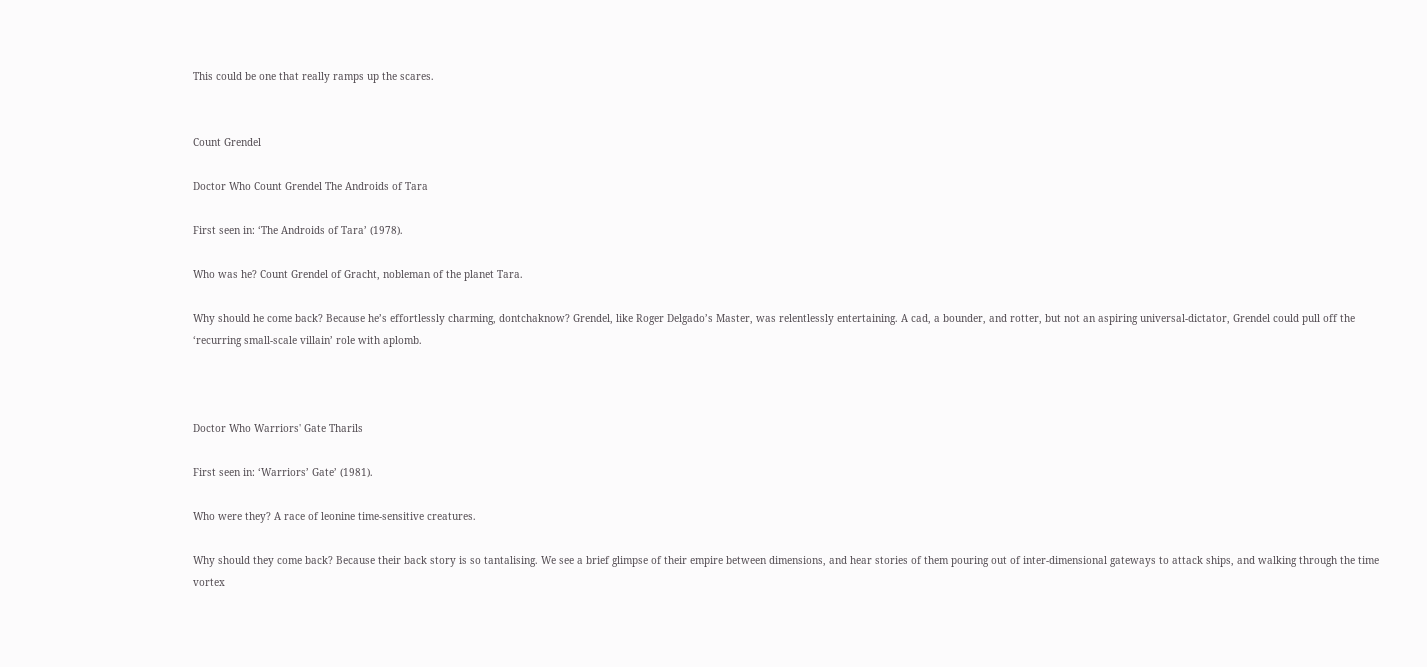This could be one that really ramps up the scares.


Count Grendel

Doctor Who Count Grendel The Androids of Tara

First seen in: ‘The Androids of Tara’ (1978).

Who was he? Count Grendel of Gracht, nobleman of the planet Tara.

Why should he come back? Because he’s effortlessly charming, dontchaknow? Grendel, like Roger Delgado’s Master, was relentlessly entertaining. A cad, a bounder, and rotter, but not an aspiring universal-dictator, Grendel could pull off the ‘recurring small-scale villain’ role with aplomb.



Doctor Who Warriors' Gate Tharils

First seen in: ‘Warriors’ Gate’ (1981).

Who were they? A race of leonine time-sensitive creatures.

Why should they come back? Because their back story is so tantalising. We see a brief glimpse of their empire between dimensions, and hear stories of them pouring out of inter-dimensional gateways to attack ships, and walking through the time vortex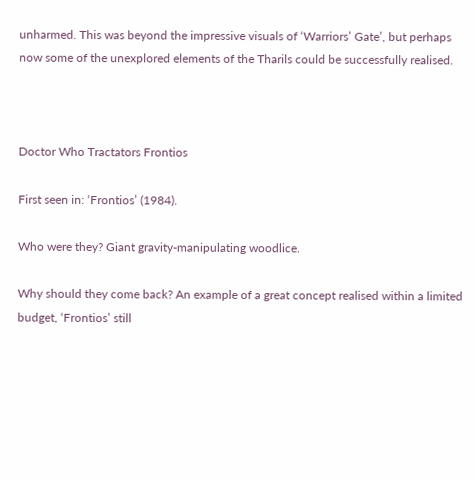unharmed. This was beyond the impressive visuals of ‘Warriors’ Gate’, but perhaps now some of the unexplored elements of the Tharils could be successfully realised.



Doctor Who Tractators Frontios

First seen in: ‘Frontios’ (1984).

Who were they? Giant gravity-manipulating woodlice.

Why should they come back? An example of a great concept realised within a limited budget, ‘Frontios’ still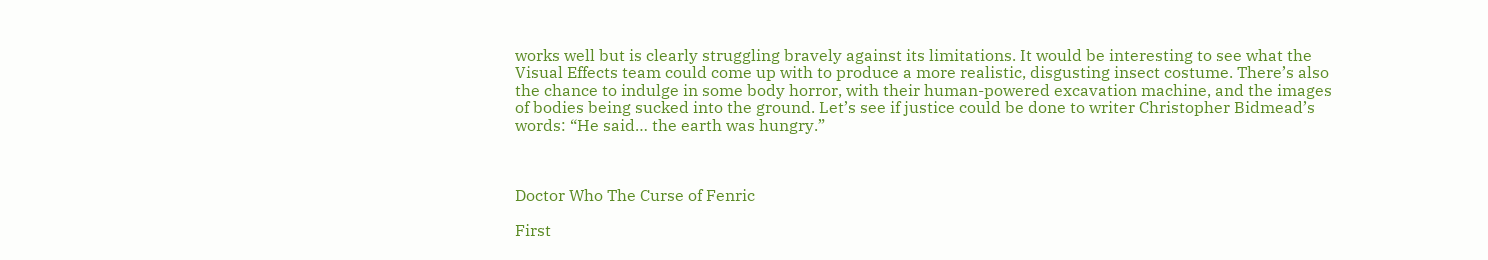works well but is clearly struggling bravely against its limitations. It would be interesting to see what the Visual Effects team could come up with to produce a more realistic, disgusting insect costume. There’s also the chance to indulge in some body horror, with their human-powered excavation machine, and the images of bodies being sucked into the ground. Let’s see if justice could be done to writer Christopher Bidmead’s words: “He said… the earth was hungry.”



Doctor Who The Curse of Fenric

First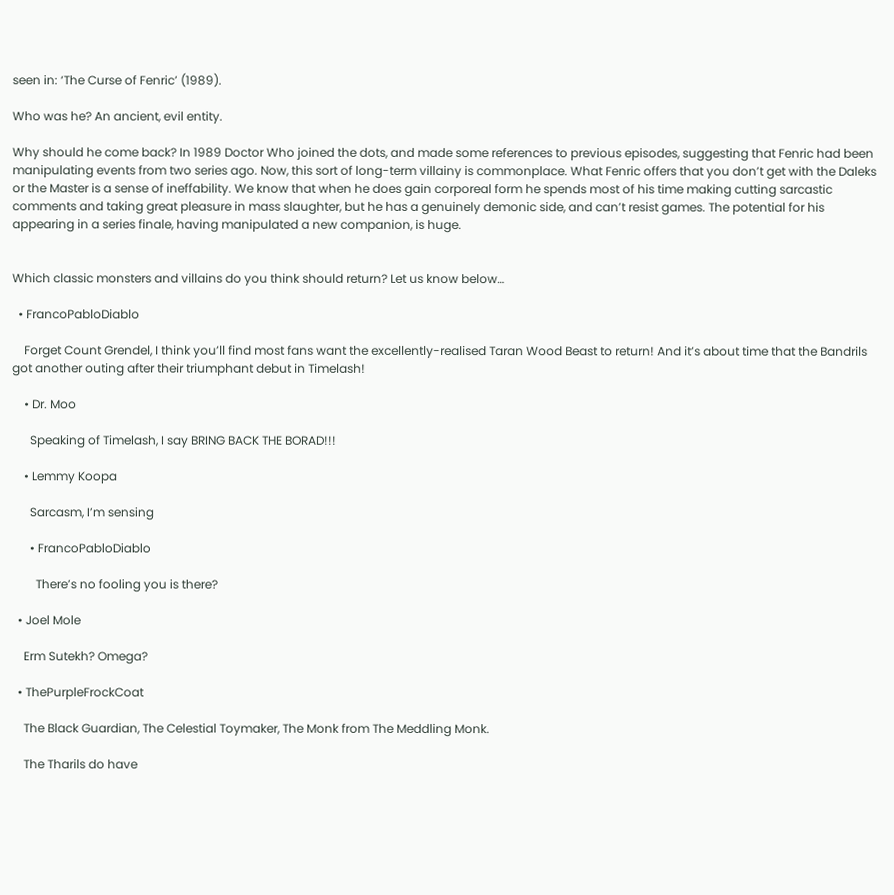seen in: ‘The Curse of Fenric’ (1989).

Who was he? An ancient, evil entity.

Why should he come back? In 1989 Doctor Who joined the dots, and made some references to previous episodes, suggesting that Fenric had been manipulating events from two series ago. Now, this sort of long-term villainy is commonplace. What Fenric offers that you don’t get with the Daleks or the Master is a sense of ineffability. We know that when he does gain corporeal form he spends most of his time making cutting sarcastic comments and taking great pleasure in mass slaughter, but he has a genuinely demonic side, and can’t resist games. The potential for his appearing in a series finale, having manipulated a new companion, is huge.


Which classic monsters and villains do you think should return? Let us know below…

  • FrancoPabloDiablo

    Forget Count Grendel, I think you’ll find most fans want the excellently-realised Taran Wood Beast to return! And it’s about time that the Bandrils got another outing after their triumphant debut in Timelash!

    • Dr. Moo

      Speaking of Timelash, I say BRING BACK THE BORAD!!!

    • Lemmy Koopa

      Sarcasm, I’m sensing

      • FrancoPabloDiablo

        There’s no fooling you is there?

  • Joel Mole

    Erm Sutekh? Omega?

  • ThePurpleFrockCoat

    The Black Guardian, The Celestial Toymaker, The Monk from The Meddling Monk.

    The Tharils do have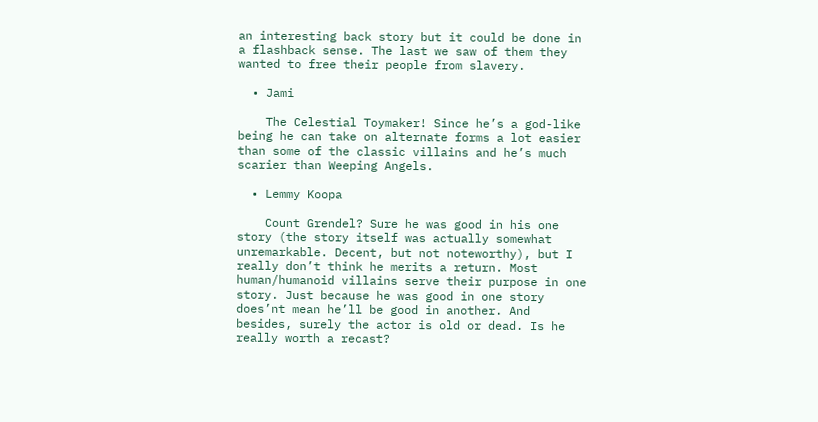an interesting back story but it could be done in a flashback sense. The last we saw of them they wanted to free their people from slavery.

  • Jami

    The Celestial Toymaker! Since he’s a god-like being he can take on alternate forms a lot easier than some of the classic villains and he’s much scarier than Weeping Angels.

  • Lemmy Koopa

    Count Grendel? Sure he was good in his one story (the story itself was actually somewhat unremarkable. Decent, but not noteworthy), but I really don’t think he merits a return. Most human/humanoid villains serve their purpose in one story. Just because he was good in one story does’nt mean he’ll be good in another. And besides, surely the actor is old or dead. Is he really worth a recast?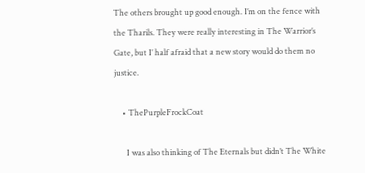The others brought up good enough. I’m on the fence with the Tharils. They were really interesting in The Warrior’s Gate, but I’ half afraid that a new story would do them no justice.

    • ThePurpleFrockCoat

      I was also thinking of The Eternals but didn’t The White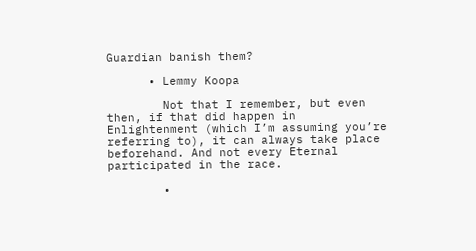Guardian banish them?

      • Lemmy Koopa

        Not that I remember, but even then, if that did happen in Enlightenment (which I’m assuming you’re referring to), it can always take place beforehand. And not every Eternal participated in the race.

        •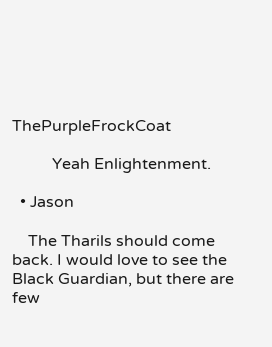ThePurpleFrockCoat

          Yeah Enlightenment.

  • Jason

    The Tharils should come back. I would love to see the Black Guardian, but there are few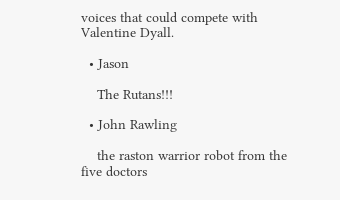voices that could compete with Valentine Dyall.

  • Jason

    The Rutans!!!

  • John Rawling

    the raston warrior robot from the five doctors